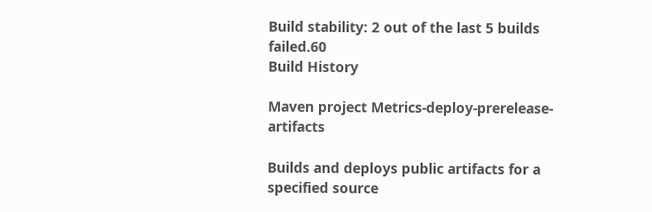Build stability: 2 out of the last 5 builds failed.60
Build History

Maven project Metrics-deploy-prerelease-artifacts

Builds and deploys public artifacts for a specified source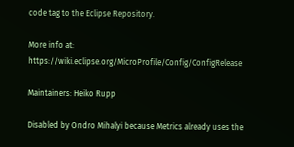code tag to the Eclipse Repository.

More info at: https://wiki.eclipse.org/MicroProfile/Config/ConfigRelease

Maintainers: Heiko Rupp

Disabled by Ondro Mihalyi because Metrics already uses the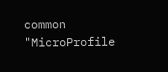common "MicroProfile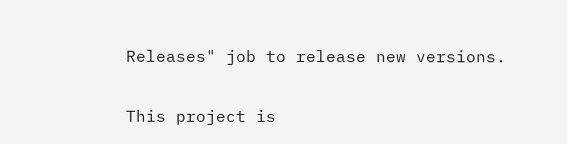Releases" job to release new versions.

This project is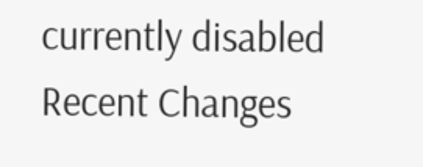currently disabled
Recent Changes